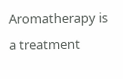Aromatherapy is a treatment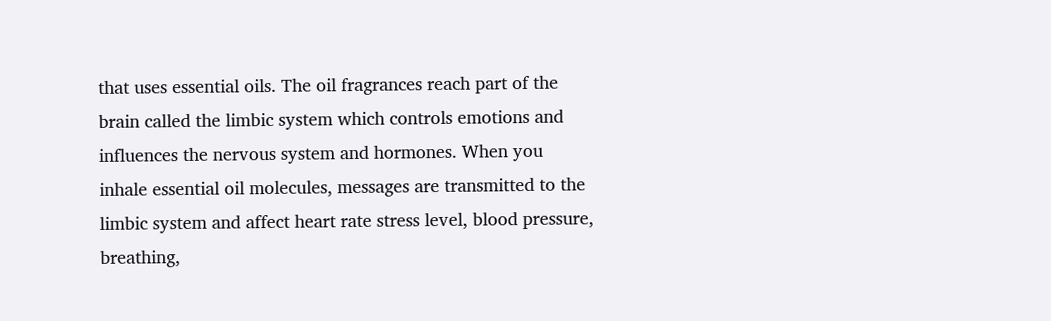that uses essential oils. The oil fragrances reach part of the brain called the limbic system which controls emotions and influences the nervous system and hormones. When you inhale essential oil molecules, messages are transmitted to the limbic system and affect heart rate stress level, blood pressure, breathing,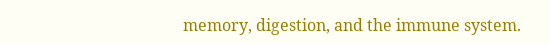memory, digestion, and the immune system.